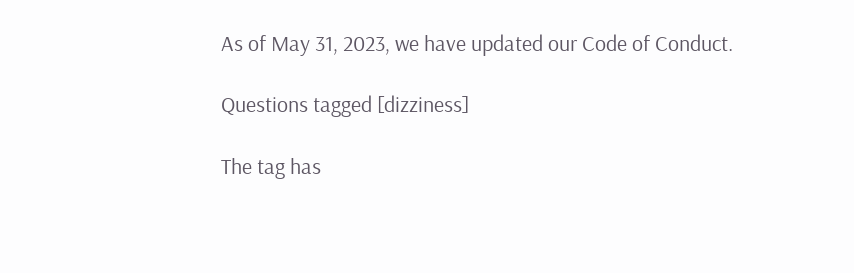As of May 31, 2023, we have updated our Code of Conduct.

Questions tagged [dizziness]

The tag has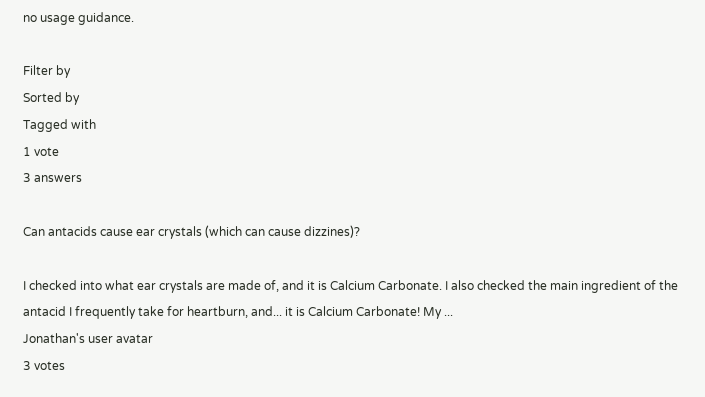no usage guidance.

Filter by
Sorted by
Tagged with
1 vote
3 answers

Can antacids cause ear crystals (which can cause dizzines)?

I checked into what ear crystals are made of, and it is Calcium Carbonate. I also checked the main ingredient of the antacid I frequently take for heartburn, and... it is Calcium Carbonate! My ...
Jonathan's user avatar
3 votes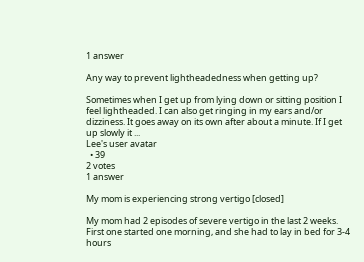1 answer

Any way to prevent lightheadedness when getting up?

Sometimes when I get up from lying down or sitting position I feel lightheaded. I can also get ringing in my ears and/or dizziness. It goes away on its own after about a minute. If I get up slowly it ...
Lee's user avatar
  • 39
2 votes
1 answer

My mom is experiencing strong vertigo [closed]

My mom had 2 episodes of severe vertigo in the last 2 weeks. First one started one morning, and she had to lay in bed for 3-4 hours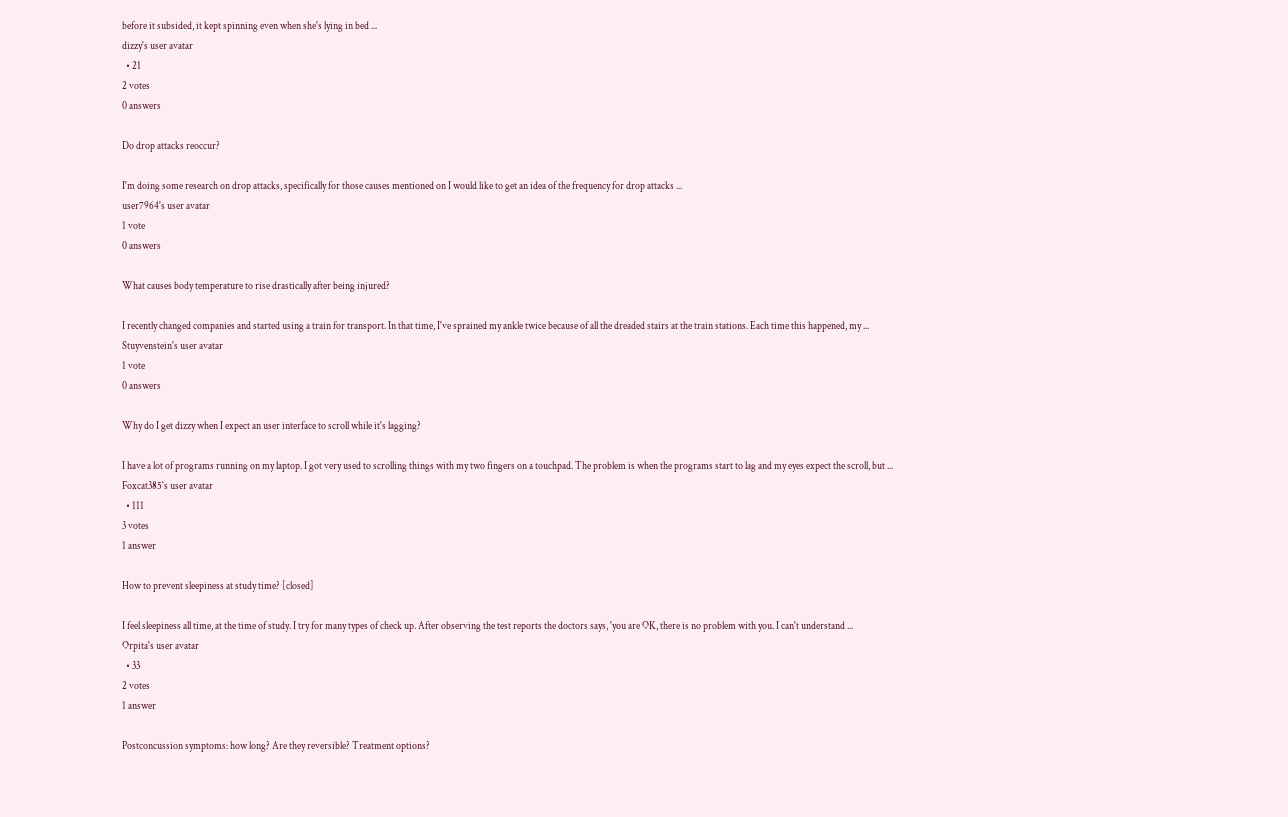before it subsided, it kept spinning even when she's lying in bed ...
dizzy's user avatar
  • 21
2 votes
0 answers

Do drop attacks reoccur?

I'm doing some research on drop attacks, specifically for those causes mentioned on I would like to get an idea of the frequency for drop attacks ...
user7964's user avatar
1 vote
0 answers

What causes body temperature to rise drastically after being injured?

I recently changed companies and started using a train for transport. In that time, I've sprained my ankle twice because of all the dreaded stairs at the train stations. Each time this happened, my ...
Stuyvenstein's user avatar
1 vote
0 answers

Why do I get dizzy when I expect an user interface to scroll while it's lagging?

I have a lot of programs running on my laptop. I got very used to scrolling things with my two fingers on a touchpad. The problem is when the programs start to lag and my eyes expect the scroll, but ...
Foxcat385's user avatar
  • 111
3 votes
1 answer

How to prevent sleepiness at study time? [closed]

I feel sleepiness all time, at the time of study. I try for many types of check up. After observing the test reports the doctors says, 'you are OK, there is no problem with you. I can't understand ...
Orpita's user avatar
  • 33
2 votes
1 answer

Postconcussion symptoms: how long? Are they reversible? Treatment options?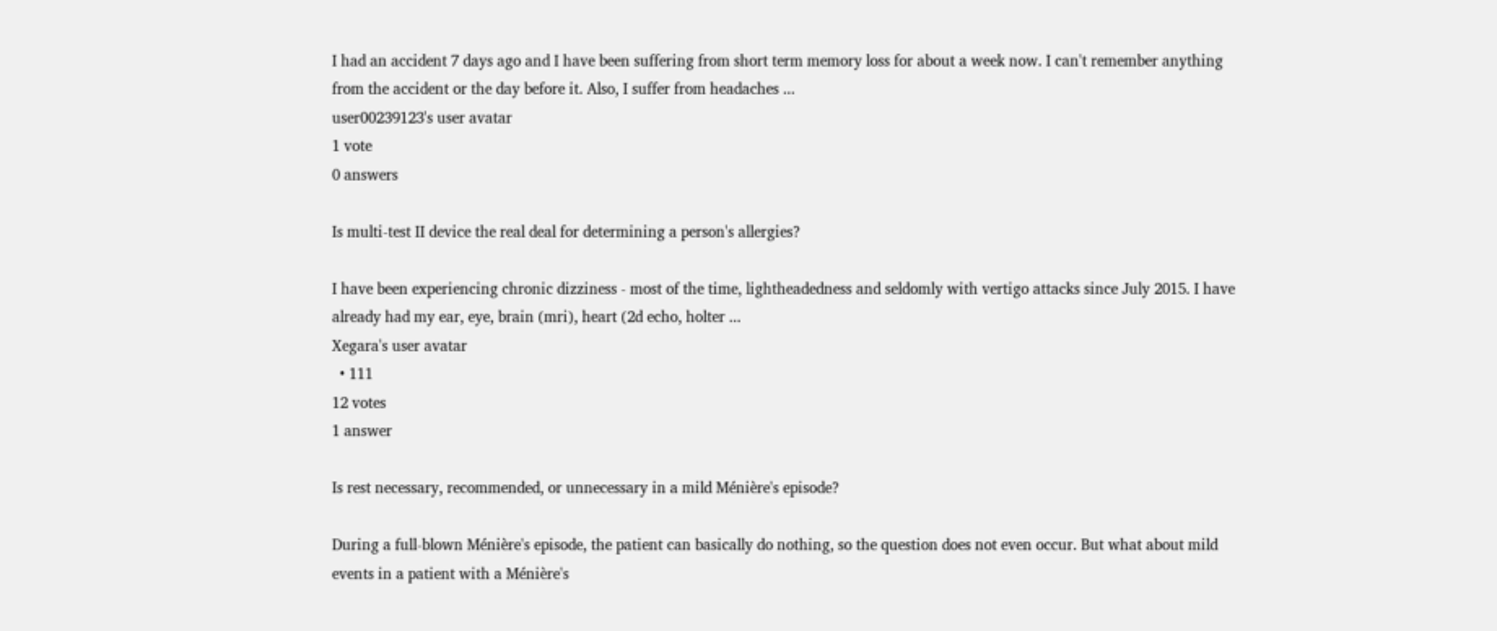I had an accident 7 days ago and I have been suffering from short term memory loss for about a week now. I can't remember anything from the accident or the day before it. Also, I suffer from headaches ...
user00239123's user avatar
1 vote
0 answers

Is multi-test II device the real deal for determining a person's allergies?

I have been experiencing chronic dizziness - most of the time, lightheadedness and seldomly with vertigo attacks since July 2015. I have already had my ear, eye, brain (mri), heart (2d echo, holter ...
Xegara's user avatar
  • 111
12 votes
1 answer

Is rest necessary, recommended, or unnecessary in a mild Ménière's episode?

During a full-blown Ménière's episode, the patient can basically do nothing, so the question does not even occur. But what about mild events in a patient with a Ménière's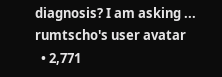diagnosis? I am asking ...
rumtscho's user avatar
  • 2,771